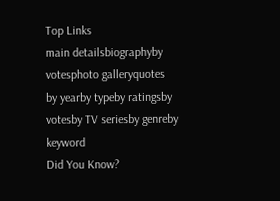Top Links
main detailsbiographyby votesphoto galleryquotes
by yearby typeby ratingsby votesby TV seriesby genreby keyword
Did You Know?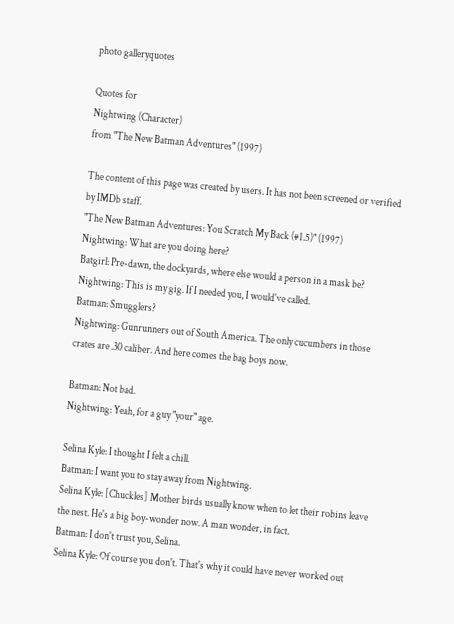photo galleryquotes

Quotes for
Nightwing (Character)
from "The New Batman Adventures" (1997)

The content of this page was created by users. It has not been screened or verified by IMDb staff.
"The New Batman Adventures: You Scratch My Back (#1.5)" (1997)
Nightwing: What are you doing here?
Batgirl: Pre-dawn, the dockyards, where else would a person in a mask be?
Nightwing: This is my gig. If I needed you, I would've called.
Batman: Smugglers?
Nightwing: Gunrunners out of South America. The only cucumbers in those crates are .30 caliber. And here comes the bag boys now.

Batman: Not bad.
Nightwing: Yeah, for a guy "your" age.

Selina Kyle: I thought I felt a chill.
Batman: I want you to stay away from Nightwing.
Selina Kyle: [Chuckles] Mother birds usually know when to let their robins leave the nest. He's a big boy-wonder now. A man wonder, in fact.
Batman: I don't trust you, Selina.
Selina Kyle: Of course you don't. That's why it could have never worked out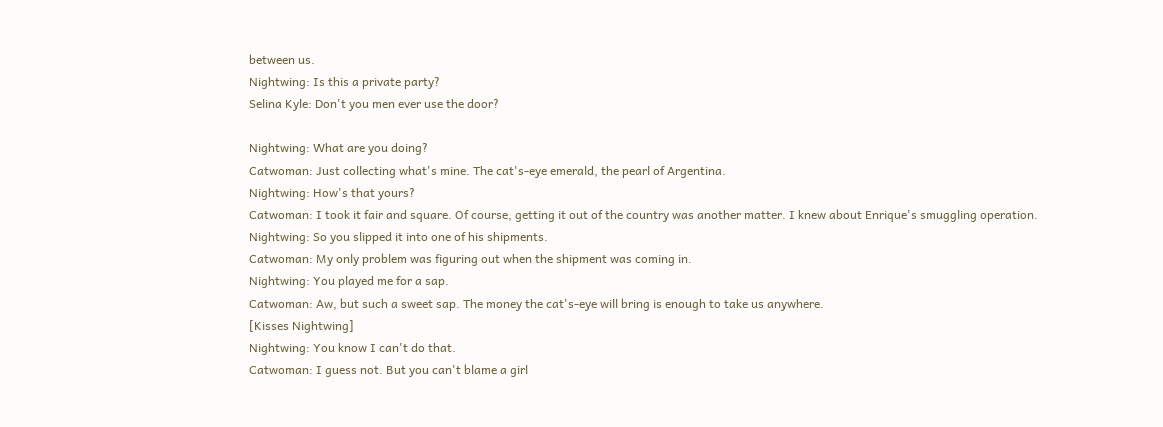between us.
Nightwing: Is this a private party?
Selina Kyle: Don't you men ever use the door?

Nightwing: What are you doing?
Catwoman: Just collecting what's mine. The cat's-eye emerald, the pearl of Argentina.
Nightwing: How's that yours?
Catwoman: I took it fair and square. Of course, getting it out of the country was another matter. I knew about Enrique's smuggling operation.
Nightwing: So you slipped it into one of his shipments.
Catwoman: My only problem was figuring out when the shipment was coming in.
Nightwing: You played me for a sap.
Catwoman: Aw, but such a sweet sap. The money the cat's-eye will bring is enough to take us anywhere.
[Kisses Nightwing]
Nightwing: You know I can't do that.
Catwoman: I guess not. But you can't blame a girl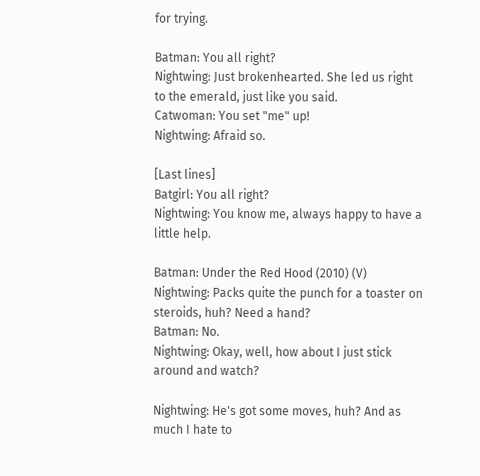for trying.

Batman: You all right?
Nightwing: Just brokenhearted. She led us right to the emerald, just like you said.
Catwoman: You set "me" up!
Nightwing: Afraid so.

[Last lines]
Batgirl: You all right?
Nightwing: You know me, always happy to have a little help.

Batman: Under the Red Hood (2010) (V)
Nightwing: Packs quite the punch for a toaster on steroids, huh? Need a hand?
Batman: No.
Nightwing: Okay, well, how about I just stick around and watch?

Nightwing: He's got some moves, huh? And as much I hate to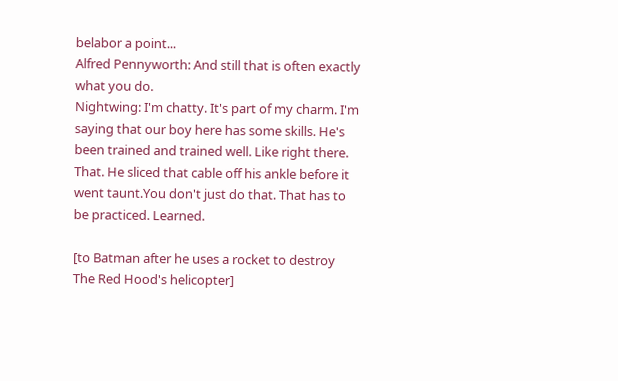belabor a point...
Alfred Pennyworth: And still that is often exactly what you do.
Nightwing: I'm chatty. It's part of my charm. I'm saying that our boy here has some skills. He's been trained and trained well. Like right there. That. He sliced that cable off his ankle before it went taunt.You don't just do that. That has to be practiced. Learned.

[to Batman after he uses a rocket to destroy The Red Hood's helicopter]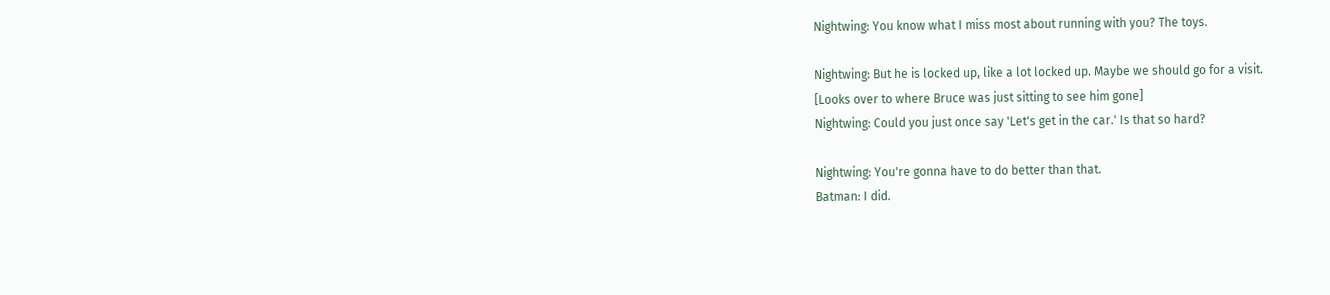Nightwing: You know what I miss most about running with you? The toys.

Nightwing: But he is locked up, like a lot locked up. Maybe we should go for a visit.
[Looks over to where Bruce was just sitting to see him gone]
Nightwing: Could you just once say 'Let's get in the car.' Is that so hard?

Nightwing: You're gonna have to do better than that.
Batman: I did.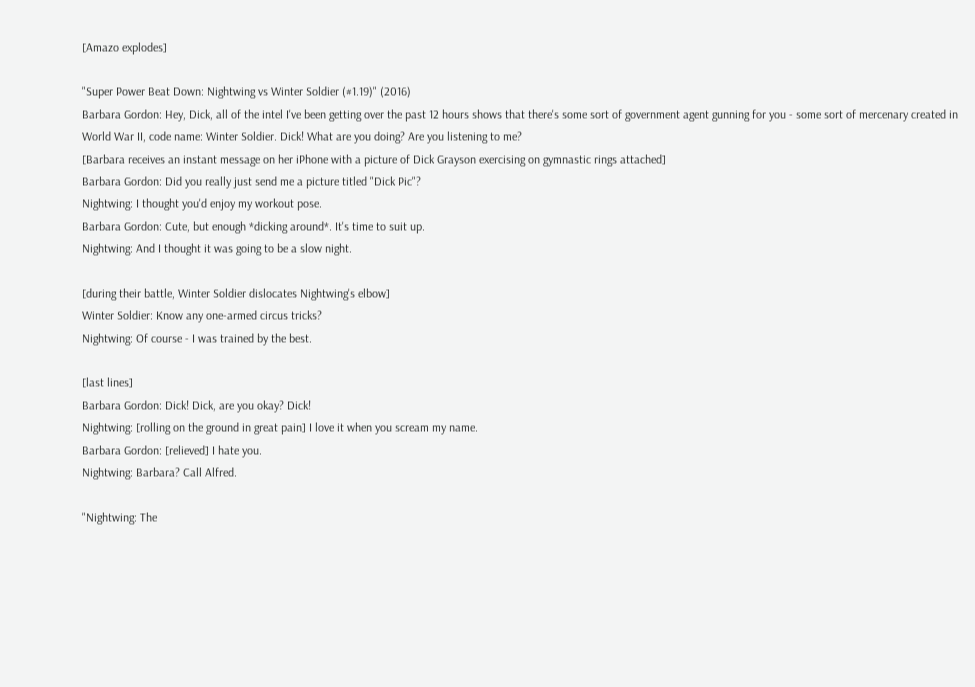[Amazo explodes]

"Super Power Beat Down: Nightwing vs Winter Soldier (#1.19)" (2016)
Barbara Gordon: Hey, Dick, all of the intel I've been getting over the past 12 hours shows that there's some sort of government agent gunning for you - some sort of mercenary created in World War II, code name: Winter Soldier. Dick! What are you doing? Are you listening to me?
[Barbara receives an instant message on her iPhone with a picture of Dick Grayson exercising on gymnastic rings attached]
Barbara Gordon: Did you really just send me a picture titled "Dick Pic"?
Nightwing: I thought you'd enjoy my workout pose.
Barbara Gordon: Cute, but enough *dicking around*. It's time to suit up.
Nightwing: And I thought it was going to be a slow night.

[during their battle, Winter Soldier dislocates Nightwing's elbow]
Winter Soldier: Know any one-armed circus tricks?
Nightwing: Of course - I was trained by the best.

[last lines]
Barbara Gordon: Dick! Dick, are you okay? Dick!
Nightwing: [rolling on the ground in great pain] I love it when you scream my name.
Barbara Gordon: [relieved] I hate you.
Nightwing: Barbara? Call Alfred.

"Nightwing: The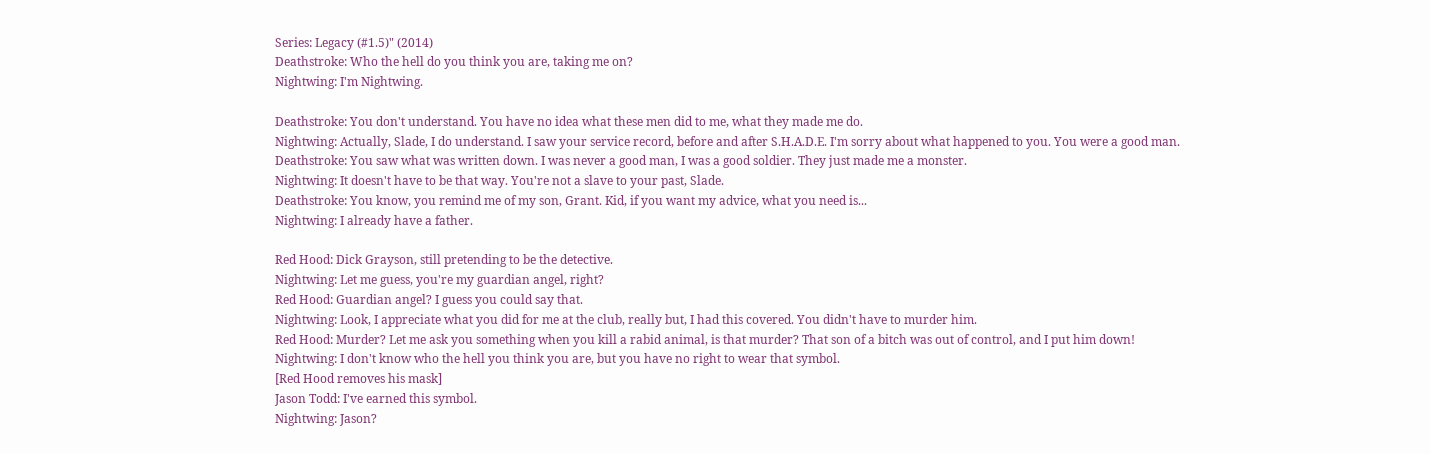Series: Legacy (#1.5)" (2014)
Deathstroke: Who the hell do you think you are, taking me on?
Nightwing: I'm Nightwing.

Deathstroke: You don't understand. You have no idea what these men did to me, what they made me do.
Nightwing: Actually, Slade, I do understand. I saw your service record, before and after S.H.A.D.E. I'm sorry about what happened to you. You were a good man.
Deathstroke: You saw what was written down. I was never a good man, I was a good soldier. They just made me a monster.
Nightwing: It doesn't have to be that way. You're not a slave to your past, Slade.
Deathstroke: You know, you remind me of my son, Grant. Kid, if you want my advice, what you need is...
Nightwing: I already have a father.

Red Hood: Dick Grayson, still pretending to be the detective.
Nightwing: Let me guess, you're my guardian angel, right?
Red Hood: Guardian angel? I guess you could say that.
Nightwing: Look, I appreciate what you did for me at the club, really but, I had this covered. You didn't have to murder him.
Red Hood: Murder? Let me ask you something when you kill a rabid animal, is that murder? That son of a bitch was out of control, and I put him down!
Nightwing: I don't know who the hell you think you are, but you have no right to wear that symbol.
[Red Hood removes his mask]
Jason Todd: I've earned this symbol.
Nightwing: Jason?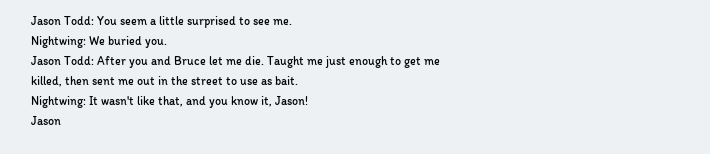Jason Todd: You seem a little surprised to see me.
Nightwing: We buried you.
Jason Todd: After you and Bruce let me die. Taught me just enough to get me killed, then sent me out in the street to use as bait.
Nightwing: It wasn't like that, and you know it, Jason!
Jason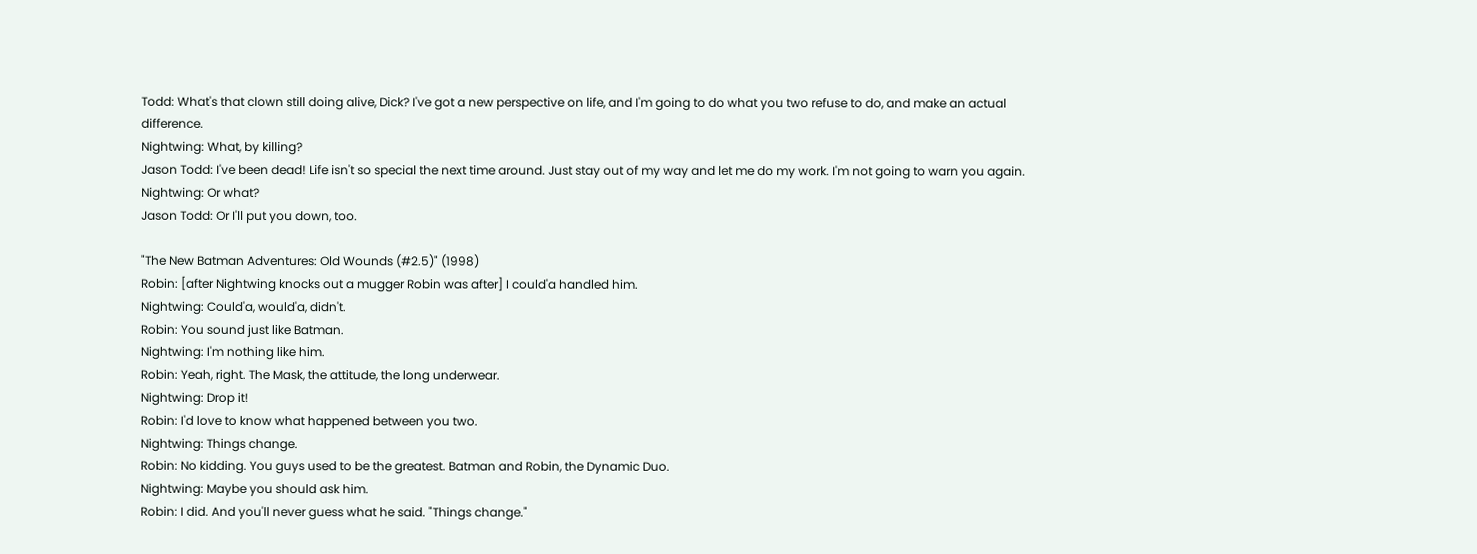Todd: What's that clown still doing alive, Dick? I've got a new perspective on life, and I'm going to do what you two refuse to do, and make an actual difference.
Nightwing: What, by killing?
Jason Todd: I've been dead! Life isn't so special the next time around. Just stay out of my way and let me do my work. I'm not going to warn you again.
Nightwing: Or what?
Jason Todd: Or I'll put you down, too.

"The New Batman Adventures: Old Wounds (#2.5)" (1998)
Robin: [after Nightwing knocks out a mugger Robin was after] I could'a handled him.
Nightwing: Could'a, would'a, didn't.
Robin: You sound just like Batman.
Nightwing: I'm nothing like him.
Robin: Yeah, right. The Mask, the attitude, the long underwear.
Nightwing: Drop it!
Robin: I'd love to know what happened between you two.
Nightwing: Things change.
Robin: No kidding. You guys used to be the greatest. Batman and Robin, the Dynamic Duo.
Nightwing: Maybe you should ask him.
Robin: I did. And you'll never guess what he said. "Things change."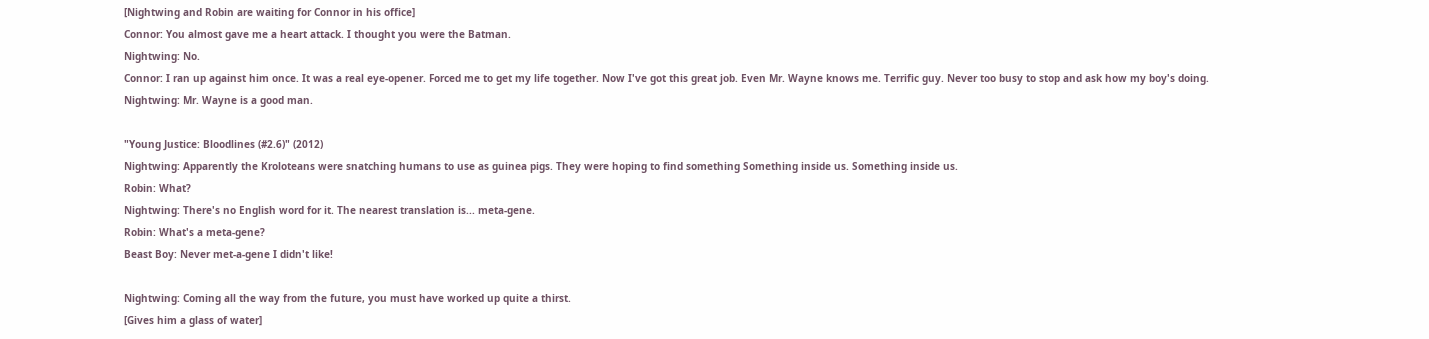[Nightwing and Robin are waiting for Connor in his office]
Connor: You almost gave me a heart attack. I thought you were the Batman.
Nightwing: No.
Connor: I ran up against him once. It was a real eye-opener. Forced me to get my life together. Now I've got this great job. Even Mr. Wayne knows me. Terrific guy. Never too busy to stop and ask how my boy's doing.
Nightwing: Mr. Wayne is a good man.

"Young Justice: Bloodlines (#2.6)" (2012)
Nightwing: Apparently the Kroloteans were snatching humans to use as guinea pigs. They were hoping to find something Something inside us. Something inside us.
Robin: What?
Nightwing: There's no English word for it. The nearest translation is... meta-gene.
Robin: What's a meta-gene?
Beast Boy: Never met-a-gene I didn't like!

Nightwing: Coming all the way from the future, you must have worked up quite a thirst.
[Gives him a glass of water]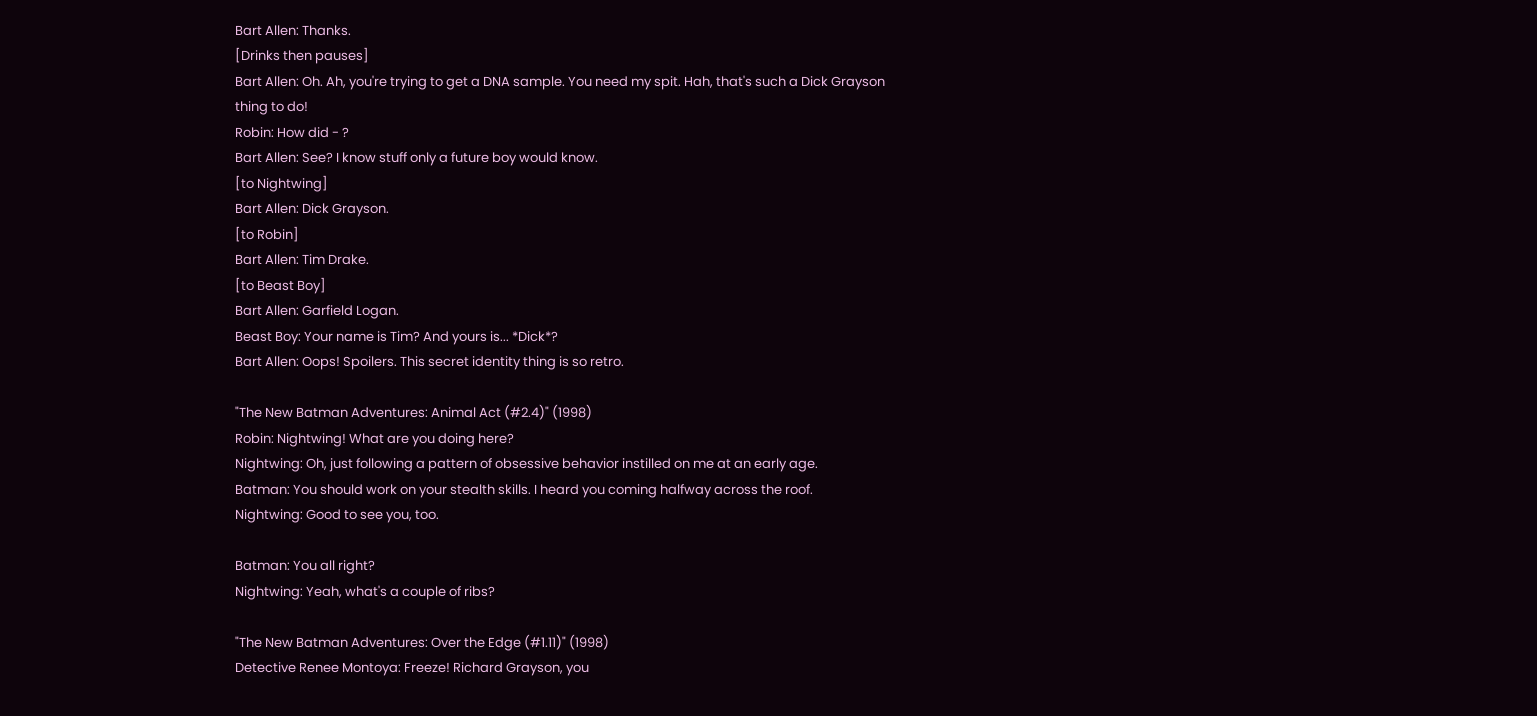Bart Allen: Thanks.
[Drinks then pauses]
Bart Allen: Oh. Ah, you're trying to get a DNA sample. You need my spit. Hah, that's such a Dick Grayson thing to do!
Robin: How did - ?
Bart Allen: See? I know stuff only a future boy would know.
[to Nightwing]
Bart Allen: Dick Grayson.
[to Robin]
Bart Allen: Tim Drake.
[to Beast Boy]
Bart Allen: Garfield Logan.
Beast Boy: Your name is Tim? And yours is... *Dick*?
Bart Allen: Oops! Spoilers. This secret identity thing is so retro.

"The New Batman Adventures: Animal Act (#2.4)" (1998)
Robin: Nightwing! What are you doing here?
Nightwing: Oh, just following a pattern of obsessive behavior instilled on me at an early age.
Batman: You should work on your stealth skills. I heard you coming halfway across the roof.
Nightwing: Good to see you, too.

Batman: You all right?
Nightwing: Yeah, what's a couple of ribs?

"The New Batman Adventures: Over the Edge (#1.11)" (1998)
Detective Renee Montoya: Freeze! Richard Grayson, you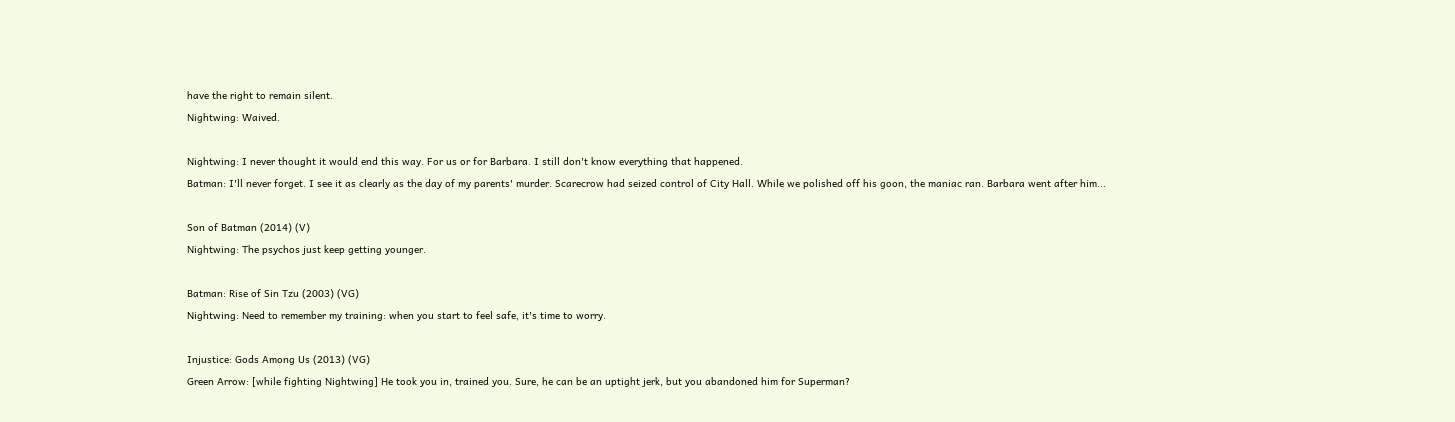have the right to remain silent.
Nightwing: Waived.

Nightwing: I never thought it would end this way. For us or for Barbara. I still don't know everything that happened.
Batman: I'll never forget. I see it as clearly as the day of my parents' murder. Scarecrow had seized control of City Hall. While we polished off his goon, the maniac ran. Barbara went after him...

Son of Batman (2014) (V)
Nightwing: The psychos just keep getting younger.

Batman: Rise of Sin Tzu (2003) (VG)
Nightwing: Need to remember my training: when you start to feel safe, it's time to worry.

Injustice: Gods Among Us (2013) (VG)
Green Arrow: [while fighting Nightwing] He took you in, trained you. Sure, he can be an uptight jerk, but you abandoned him for Superman?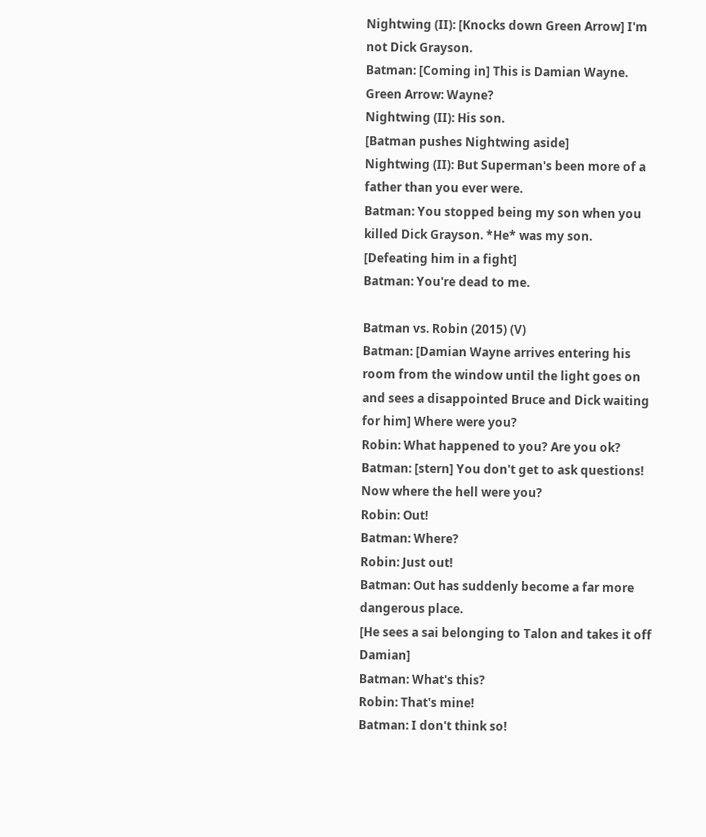Nightwing (II): [Knocks down Green Arrow] I'm not Dick Grayson.
Batman: [Coming in] This is Damian Wayne.
Green Arrow: Wayne?
Nightwing (II): His son.
[Batman pushes Nightwing aside]
Nightwing (II): But Superman's been more of a father than you ever were.
Batman: You stopped being my son when you killed Dick Grayson. *He* was my son.
[Defeating him in a fight]
Batman: You're dead to me.

Batman vs. Robin (2015) (V)
Batman: [Damian Wayne arrives entering his room from the window until the light goes on and sees a disappointed Bruce and Dick waiting for him] Where were you?
Robin: What happened to you? Are you ok?
Batman: [stern] You don't get to ask questions! Now where the hell were you?
Robin: Out!
Batman: Where?
Robin: Just out!
Batman: Out has suddenly become a far more dangerous place.
[He sees a sai belonging to Talon and takes it off Damian]
Batman: What's this?
Robin: That's mine!
Batman: I don't think so!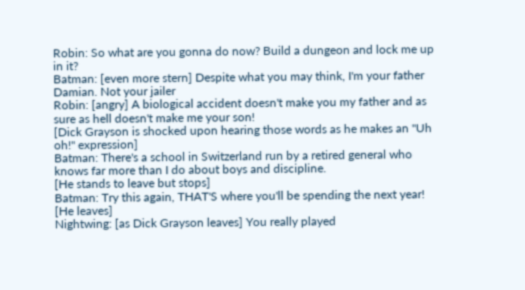Robin: So what are you gonna do now? Build a dungeon and lock me up in it?
Batman: [even more stern] Despite what you may think, I'm your father Damian. Not your jailer
Robin: [angry] A biological accident doesn't make you my father and as sure as hell doesn't make me your son!
[Dick Grayson is shocked upon hearing those words as he makes an "Uh oh!" expression]
Batman: There's a school in Switzerland run by a retired general who knows far more than I do about boys and discipline.
[He stands to leave but stops]
Batman: Try this again, THAT'S where you'll be spending the next year!
[He leaves]
Nightwing: [as Dick Grayson leaves] You really played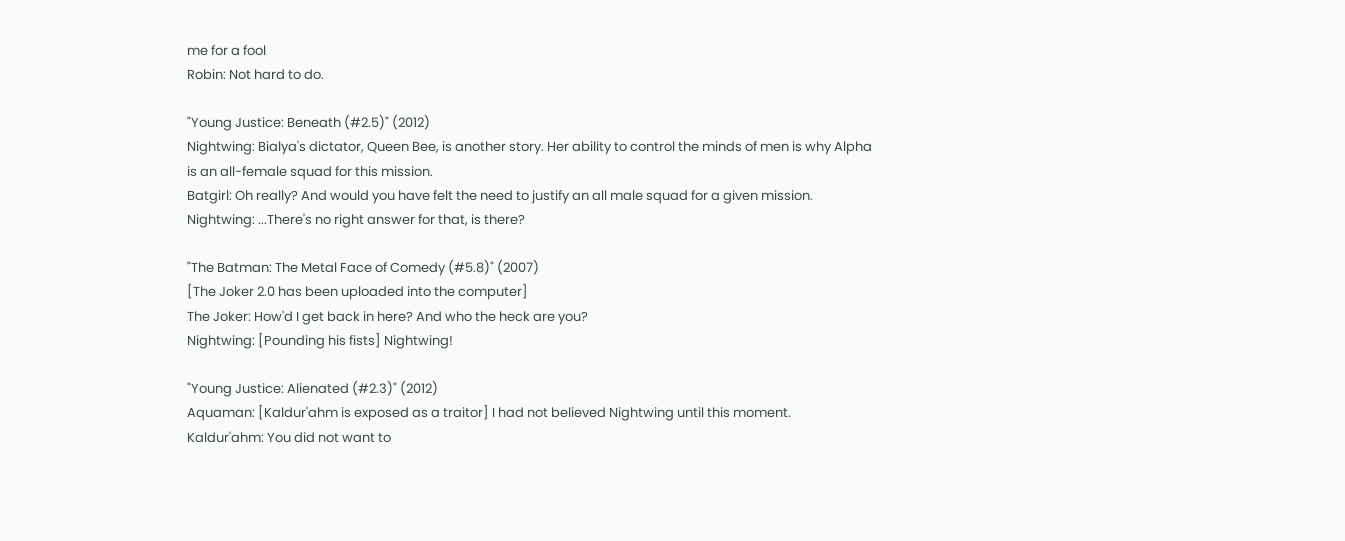me for a fool
Robin: Not hard to do.

"Young Justice: Beneath (#2.5)" (2012)
Nightwing: Bialya's dictator, Queen Bee, is another story. Her ability to control the minds of men is why Alpha is an all-female squad for this mission.
Batgirl: Oh really? And would you have felt the need to justify an all male squad for a given mission.
Nightwing: ...There's no right answer for that, is there?

"The Batman: The Metal Face of Comedy (#5.8)" (2007)
[The Joker 2.0 has been uploaded into the computer]
The Joker: How'd I get back in here? And who the heck are you?
Nightwing: [Pounding his fists] Nightwing!

"Young Justice: Alienated (#2.3)" (2012)
Aquaman: [Kaldur'ahm is exposed as a traitor] I had not believed Nightwing until this moment.
Kaldur'ahm: You did not want to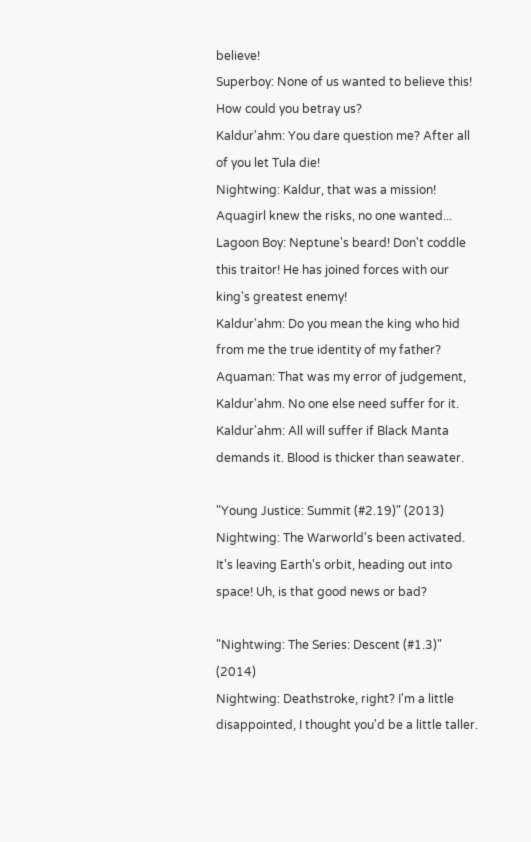believe!
Superboy: None of us wanted to believe this! How could you betray us?
Kaldur'ahm: You dare question me? After all of you let Tula die!
Nightwing: Kaldur, that was a mission! Aquagirl knew the risks, no one wanted...
Lagoon Boy: Neptune's beard! Don't coddle this traitor! He has joined forces with our king's greatest enemy!
Kaldur'ahm: Do you mean the king who hid from me the true identity of my father?
Aquaman: That was my error of judgement, Kaldur'ahm. No one else need suffer for it.
Kaldur'ahm: All will suffer if Black Manta demands it. Blood is thicker than seawater.

"Young Justice: Summit (#2.19)" (2013)
Nightwing: The Warworld's been activated. It's leaving Earth's orbit, heading out into space! Uh, is that good news or bad?

"Nightwing: The Series: Descent (#1.3)" (2014)
Nightwing: Deathstroke, right? I'm a little disappointed, I thought you'd be a little taller.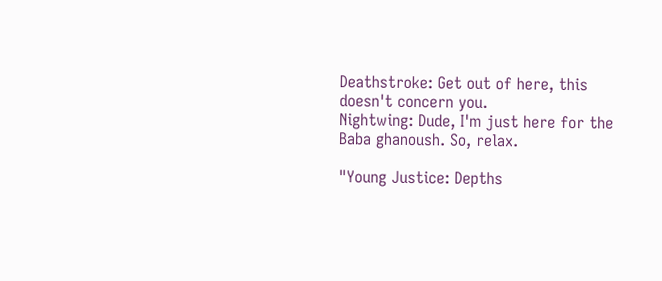Deathstroke: Get out of here, this doesn't concern you.
Nightwing: Dude, I'm just here for the Baba ghanoush. So, relax.

"Young Justice: Depths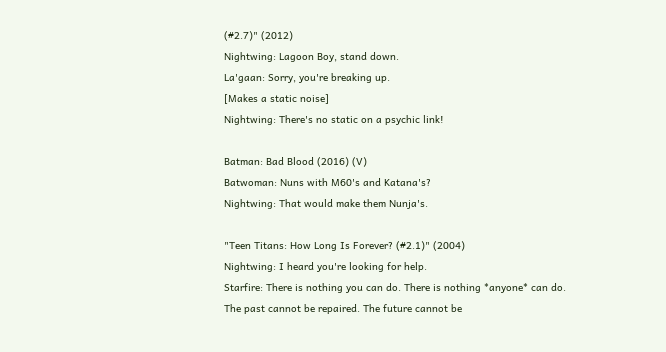(#2.7)" (2012)
Nightwing: Lagoon Boy, stand down.
La'gaan: Sorry, you're breaking up.
[Makes a static noise]
Nightwing: There's no static on a psychic link!

Batman: Bad Blood (2016) (V)
Batwoman: Nuns with M60's and Katana's?
Nightwing: That would make them Nunja's.

"Teen Titans: How Long Is Forever? (#2.1)" (2004)
Nightwing: I heard you're looking for help.
Starfire: There is nothing you can do. There is nothing *anyone* can do. The past cannot be repaired. The future cannot be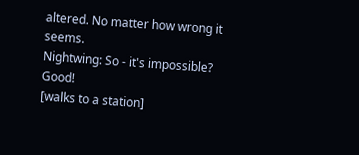altered. No matter how wrong it seems.
Nightwing: So - it's impossible? Good!
[walks to a station]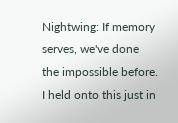Nightwing: If memory serves, we've done the impossible before. I held onto this just in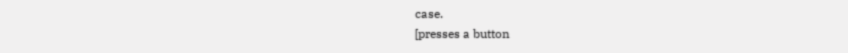case.
[presses a button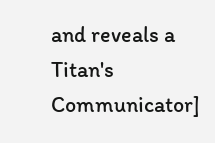and reveals a Titan's Communicator]